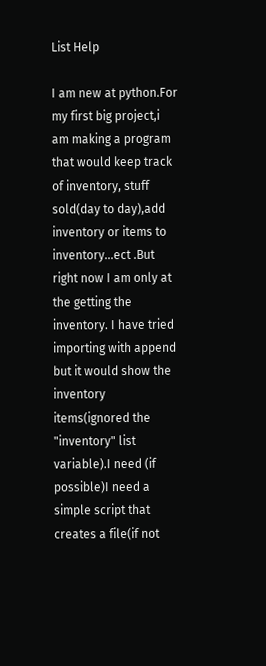List Help

I am new at python.For my first big project,i am making a program that would keep track of inventory, stuff sold(day to day),add inventory or items to inventory...ect .But right now I am only at the getting the inventory. I have tried importing with append but it would show the inventory items(ignored the "inventory" list variable).I need (if possible)I need a simple script that creates a file(if not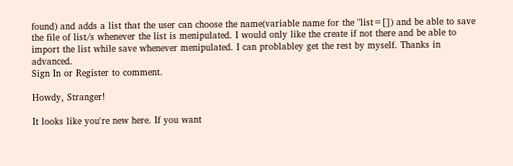found) and adds a list that the user can choose the name(variable name for the "list=[]) and be able to save the file of list/s whenever the list is menipulated. I would only like the create if not there and be able to import the list while save whenever menipulated. I can problabley get the rest by myself. Thanks in advanced.
Sign In or Register to comment.

Howdy, Stranger!

It looks like you're new here. If you want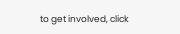to get involved, click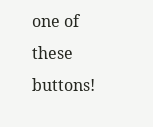one of these buttons!